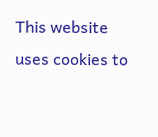This website uses cookies to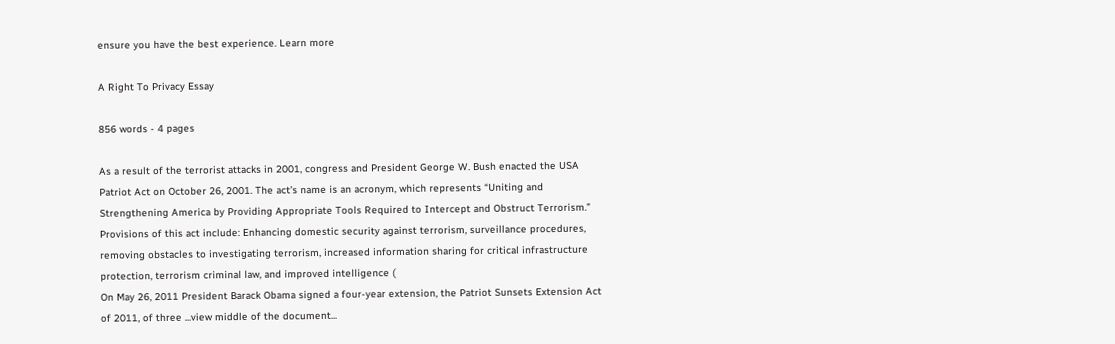ensure you have the best experience. Learn more

A Right To Privacy Essay

856 words - 4 pages

As a result of the terrorist attacks in 2001, congress and President George W. Bush enacted the USA Patriot Act on October 26, 2001. The act’s name is an acronym, which represents “Uniting and Strengthening America by Providing Appropriate Tools Required to Intercept and Obstruct Terrorism.” Provisions of this act include: Enhancing domestic security against terrorism, surveillance procedures, removing obstacles to investigating terrorism, increased information sharing for critical infrastructure protection, terrorism criminal law, and improved intelligence (
On May 26, 2011 President Barack Obama signed a four-year extension, the Patriot Sunsets Extension Act of 2011, of three ...view middle of the document...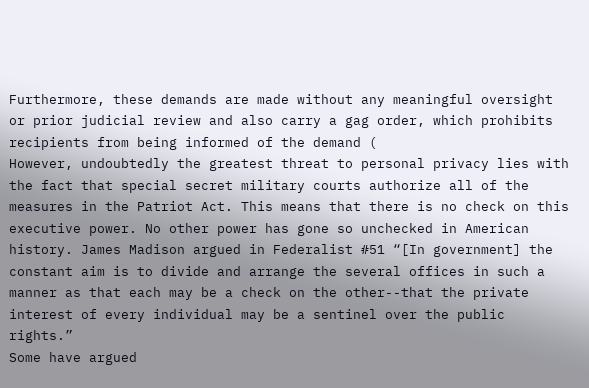Furthermore, these demands are made without any meaningful oversight or prior judicial review and also carry a gag order, which prohibits recipients from being informed of the demand (
However, undoubtedly the greatest threat to personal privacy lies with the fact that special secret military courts authorize all of the measures in the Patriot Act. This means that there is no check on this executive power. No other power has gone so unchecked in American history. James Madison argued in Federalist #51 “[In government] the constant aim is to divide and arrange the several offices in such a manner as that each may be a check on the other--that the private interest of every individual may be a sentinel over the public rights.”
Some have argued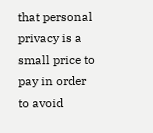that personal privacy is a small price to pay in order to avoid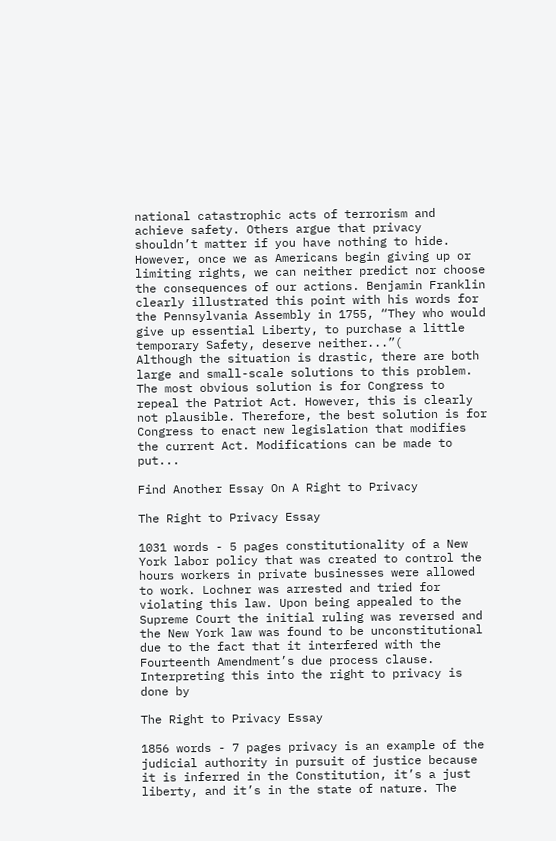national catastrophic acts of terrorism and achieve safety. Others argue that privacy shouldn’t matter if you have nothing to hide. However, once we as Americans begin giving up or limiting rights, we can neither predict nor choose the consequences of our actions. Benjamin Franklin clearly illustrated this point with his words for the Pennsylvania Assembly in 1755, “They who would give up essential Liberty, to purchase a little temporary Safety, deserve neither...”(
Although the situation is drastic, there are both large and small-scale solutions to this problem. The most obvious solution is for Congress to repeal the Patriot Act. However, this is clearly not plausible. Therefore, the best solution is for Congress to enact new legislation that modifies the current Act. Modifications can be made to put...

Find Another Essay On A Right to Privacy

The Right to Privacy Essay

1031 words - 5 pages constitutionality of a New York labor policy that was created to control the hours workers in private businesses were allowed to work. Lochner was arrested and tried for violating this law. Upon being appealed to the Supreme Court the initial ruling was reversed and the New York law was found to be unconstitutional due to the fact that it interfered with the Fourteenth Amendment’s due process clause. Interpreting this into the right to privacy is done by

The Right to Privacy Essay

1856 words - 7 pages privacy is an example of the judicial authority in pursuit of justice because it is inferred in the Constitution, it’s a just liberty, and it’s in the state of nature. The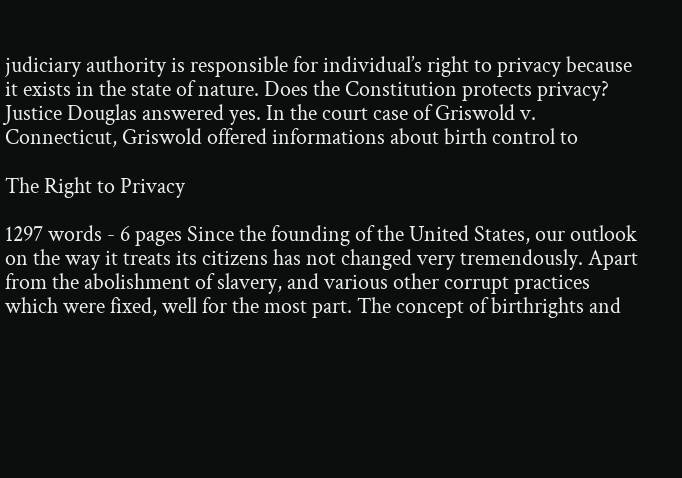judiciary authority is responsible for individual’s right to privacy because it exists in the state of nature. Does the Constitution protects privacy? Justice Douglas answered yes. In the court case of Griswold v. Connecticut, Griswold offered informations about birth control to

The Right to Privacy

1297 words - 6 pages Since the founding of the United States, our outlook on the way it treats its citizens has not changed very tremendously. Apart from the abolishment of slavery, and various other corrupt practices which were fixed, well for the most part. The concept of birthrights and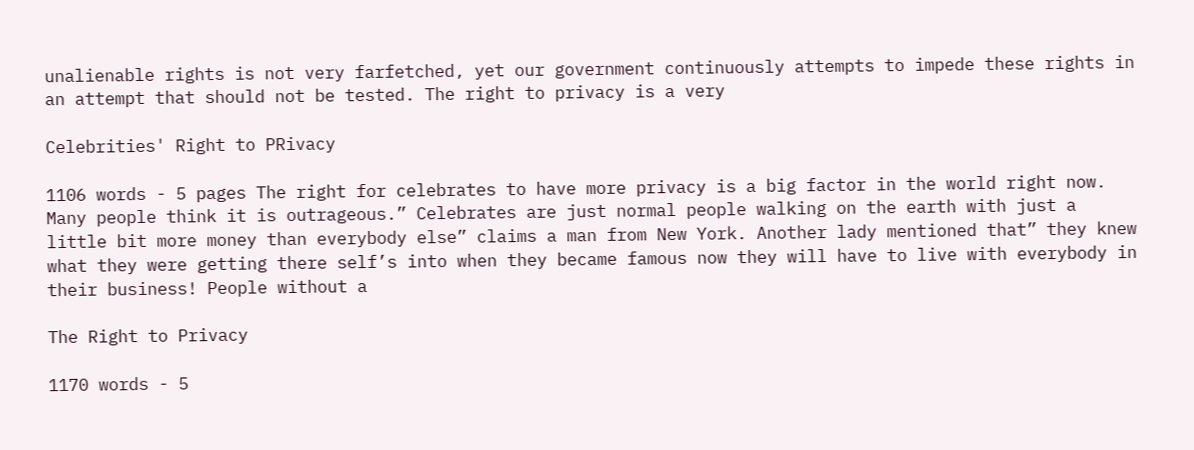unalienable rights is not very farfetched, yet our government continuously attempts to impede these rights in an attempt that should not be tested. The right to privacy is a very

Celebrities' Right to PRivacy

1106 words - 5 pages The right for celebrates to have more privacy is a big factor in the world right now. Many people think it is outrageous.” Celebrates are just normal people walking on the earth with just a little bit more money than everybody else” claims a man from New York. Another lady mentioned that” they knew what they were getting there self’s into when they became famous now they will have to live with everybody in their business! People without a

The Right to Privacy

1170 words - 5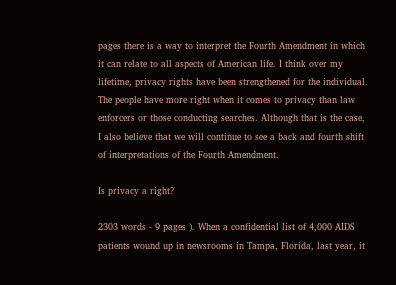pages there is a way to interpret the Fourth Amendment in which it can relate to all aspects of American life. I think over my lifetime, privacy rights have been strengthened for the individual. The people have more right when it comes to privacy than law enforcers or those conducting searches. Although that is the case, I also believe that we will continue to see a back and fourth shift of interpretations of the Fourth Amendment.

Is privacy a right?

2303 words - 9 pages ). When a confidential list of 4,000 AIDS patients wound up in newsrooms in Tampa, Florida, last year, it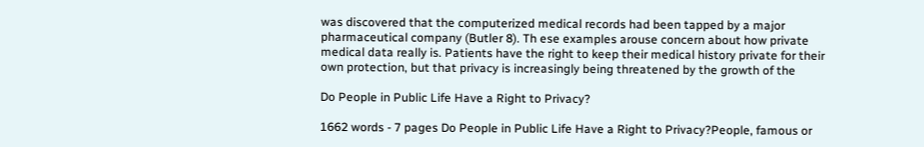was discovered that the computerized medical records had been tapped by a major pharmaceutical company (Butler 8). Th ese examples arouse concern about how private medical data really is. Patients have the right to keep their medical history private for their own protection, but that privacy is increasingly being threatened by the growth of the

Do People in Public Life Have a Right to Privacy?

1662 words - 7 pages Do People in Public Life Have a Right to Privacy?People, famous or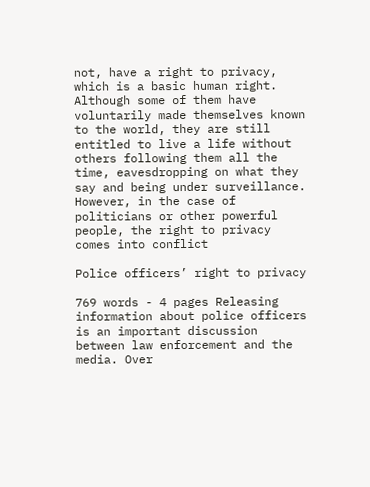not, have a right to privacy, which is a basic human right. Although some of them have voluntarily made themselves known to the world, they are still entitled to live a life without others following them all the time, eavesdropping on what they say and being under surveillance. However, in the case of politicians or other powerful people, the right to privacy comes into conflict

Police officers’ right to privacy

769 words - 4 pages Releasing information about police officers is an important discussion between law enforcement and the media. Over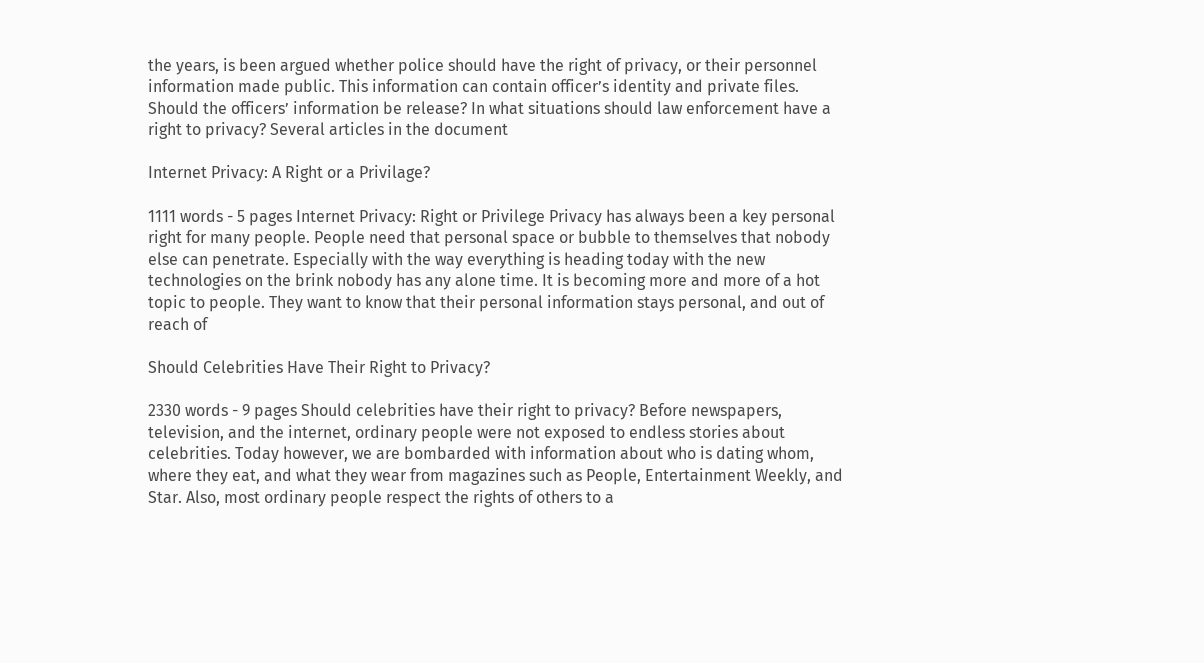the years, is been argued whether police should have the right of privacy, or their personnel information made public. This information can contain officer’s identity and private files. Should the officers’ information be release? In what situations should law enforcement have a right to privacy? Several articles in the document

Internet Privacy: A Right or a Privilage?

1111 words - 5 pages Internet Privacy: Right or Privilege Privacy has always been a key personal right for many people. People need that personal space or bubble to themselves that nobody else can penetrate. Especially with the way everything is heading today with the new technologies on the brink nobody has any alone time. It is becoming more and more of a hot topic to people. They want to know that their personal information stays personal, and out of reach of

Should Celebrities Have Their Right to Privacy?

2330 words - 9 pages Should celebrities have their right to privacy? Before newspapers, television, and the internet, ordinary people were not exposed to endless stories about celebrities. Today however, we are bombarded with information about who is dating whom, where they eat, and what they wear from magazines such as People, Entertainment Weekly, and Star. Also, most ordinary people respect the rights of others to a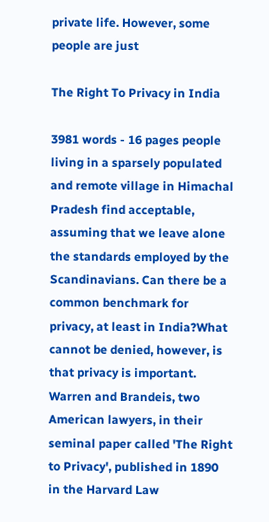private life. However, some people are just

The Right To Privacy in India

3981 words - 16 pages people living in a sparsely populated and remote village in Himachal Pradesh find acceptable, assuming that we leave alone the standards employed by the Scandinavians. Can there be a common benchmark for privacy, at least in India?What cannot be denied, however, is that privacy is important. Warren and Brandeis, two American lawyers, in their seminal paper called 'The Right to Privacy', published in 1890 in the Harvard Law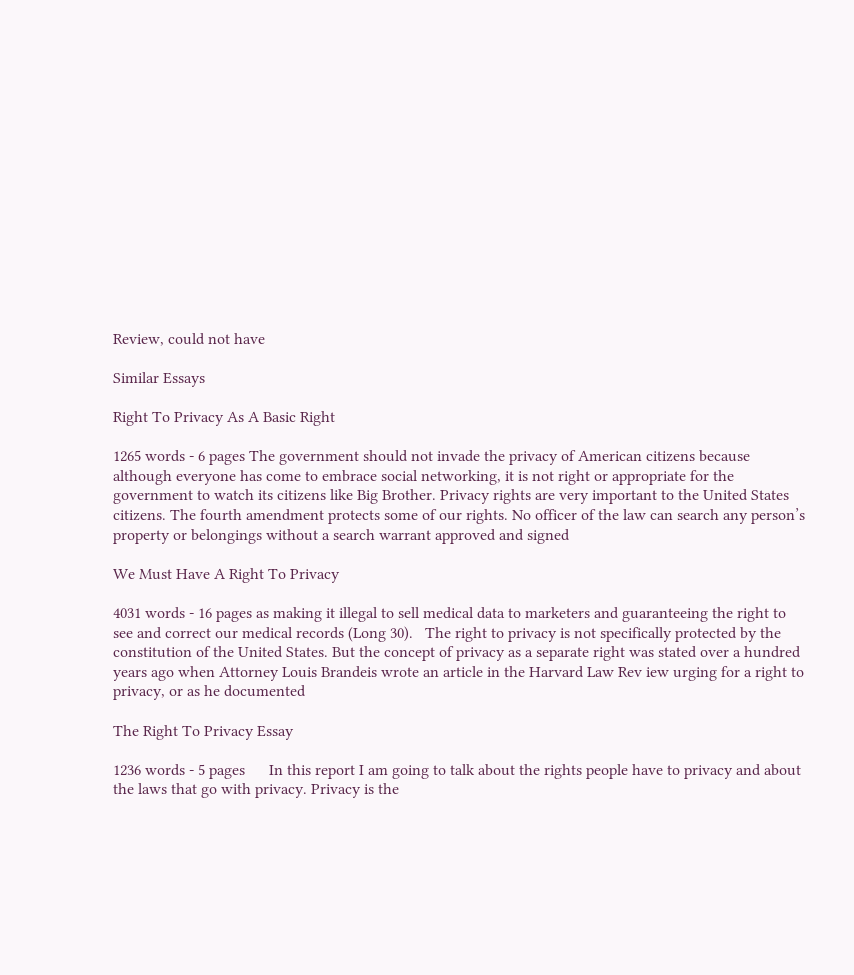Review, could not have

Similar Essays

Right To Privacy As A Basic Right

1265 words - 6 pages The government should not invade the privacy of American citizens because although everyone has come to embrace social networking, it is not right or appropriate for the government to watch its citizens like Big Brother. Privacy rights are very important to the United States citizens. The fourth amendment protects some of our rights. No officer of the law can search any person’s property or belongings without a search warrant approved and signed

We Must Have A Right To Privacy

4031 words - 16 pages as making it illegal to sell medical data to marketers and guaranteeing the right to see and correct our medical records (Long 30).   The right to privacy is not specifically protected by the constitution of the United States. But the concept of privacy as a separate right was stated over a hundred years ago when Attorney Louis Brandeis wrote an article in the Harvard Law Rev iew urging for a right to privacy, or as he documented

The Right To Privacy Essay

1236 words - 5 pages      In this report I am going to talk about the rights people have to privacy and about the laws that go with privacy. Privacy is the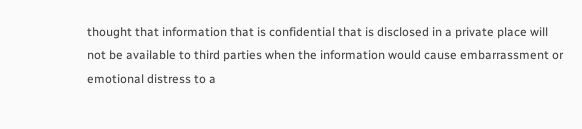thought that information that is confidential that is disclosed in a private place will not be available to third parties when the information would cause embarrassment or emotional distress to a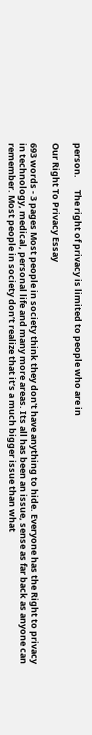person.      The right of privacy is limited to people who are in

Our Right To Privacy Essay

693 words - 3 pages Most people in society think they don't have anything to hide. Everyone has the Right to privacy in technology, medical, personal life and many more areas. Its all has been an issue, sense as far back as anyone can remember. Most people in society don’t realize that it’s a much bigger issue than what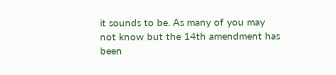it sounds to be. As many of you may not know but the 14th amendment has been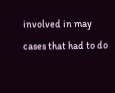involved in may cases that had to do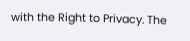with the Right to Privacy. The